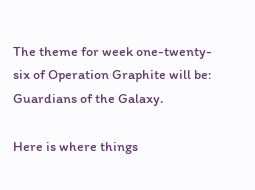The theme for week one-twenty-six of Operation Graphite will be: Guardians of the Galaxy.

Here is where things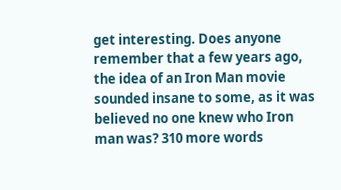get interesting. Does anyone remember that a few years ago, the idea of an Iron Man movie sounded insane to some, as it was believed no one knew who Iron man was? 310 more words